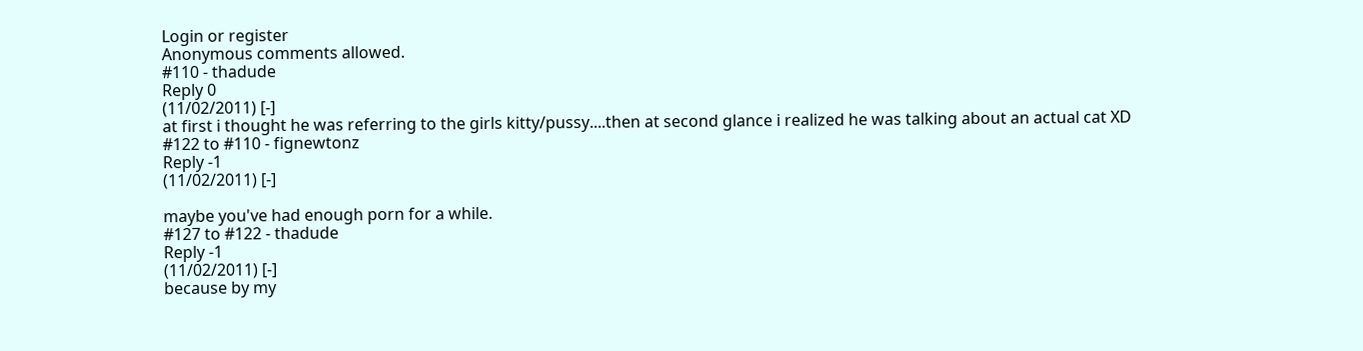Login or register
Anonymous comments allowed.
#110 - thadude
Reply 0
(11/02/2011) [-]
at first i thought he was referring to the girls kitty/pussy....then at second glance i realized he was talking about an actual cat XD
#122 to #110 - fignewtonz
Reply -1
(11/02/2011) [-]

maybe you've had enough porn for a while.
#127 to #122 - thadude
Reply -1
(11/02/2011) [-]
because by my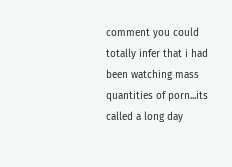comment you could totally infer that i had been watching mass quantities of porn...its called a long day